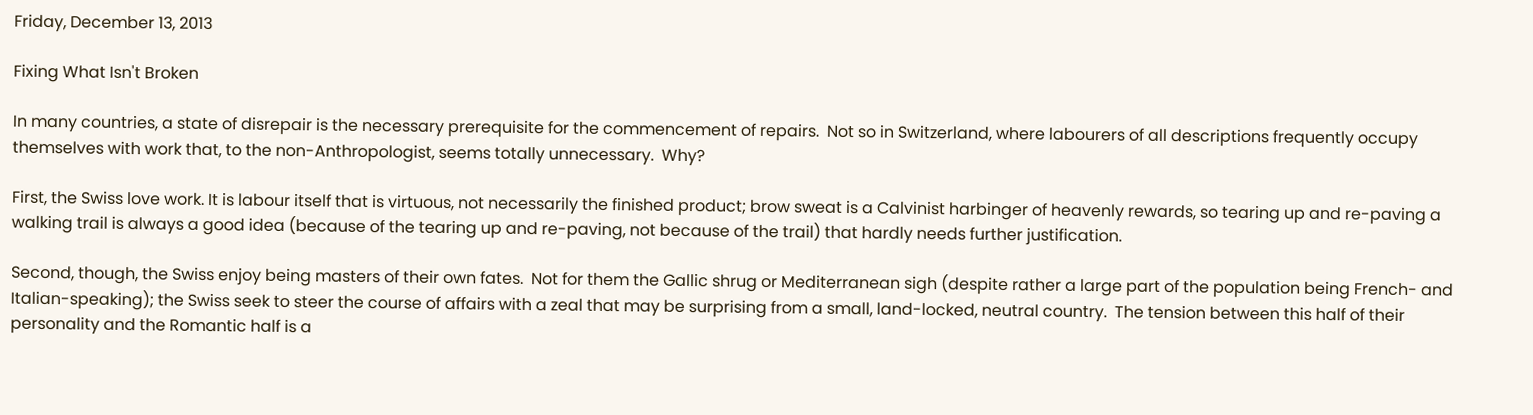Friday, December 13, 2013

Fixing What Isn't Broken

In many countries, a state of disrepair is the necessary prerequisite for the commencement of repairs.  Not so in Switzerland, where labourers of all descriptions frequently occupy themselves with work that, to the non-Anthropologist, seems totally unnecessary.  Why?

First, the Swiss love work. It is labour itself that is virtuous, not necessarily the finished product; brow sweat is a Calvinist harbinger of heavenly rewards, so tearing up and re-paving a walking trail is always a good idea (because of the tearing up and re-paving, not because of the trail) that hardly needs further justification.

Second, though, the Swiss enjoy being masters of their own fates.  Not for them the Gallic shrug or Mediterranean sigh (despite rather a large part of the population being French- and Italian-speaking); the Swiss seek to steer the course of affairs with a zeal that may be surprising from a small, land-locked, neutral country.  The tension between this half of their personality and the Romantic half is a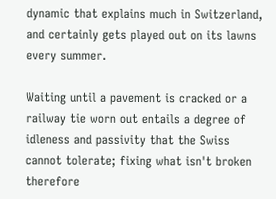dynamic that explains much in Switzerland, and certainly gets played out on its lawns every summer.

Waiting until a pavement is cracked or a railway tie worn out entails a degree of idleness and passivity that the Swiss cannot tolerate; fixing what isn't broken therefore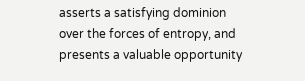asserts a satisfying dominion over the forces of entropy, and presents a valuable opportunity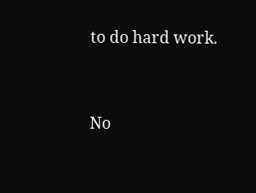to do hard work.


No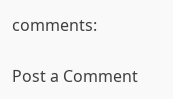comments:

Post a Comment